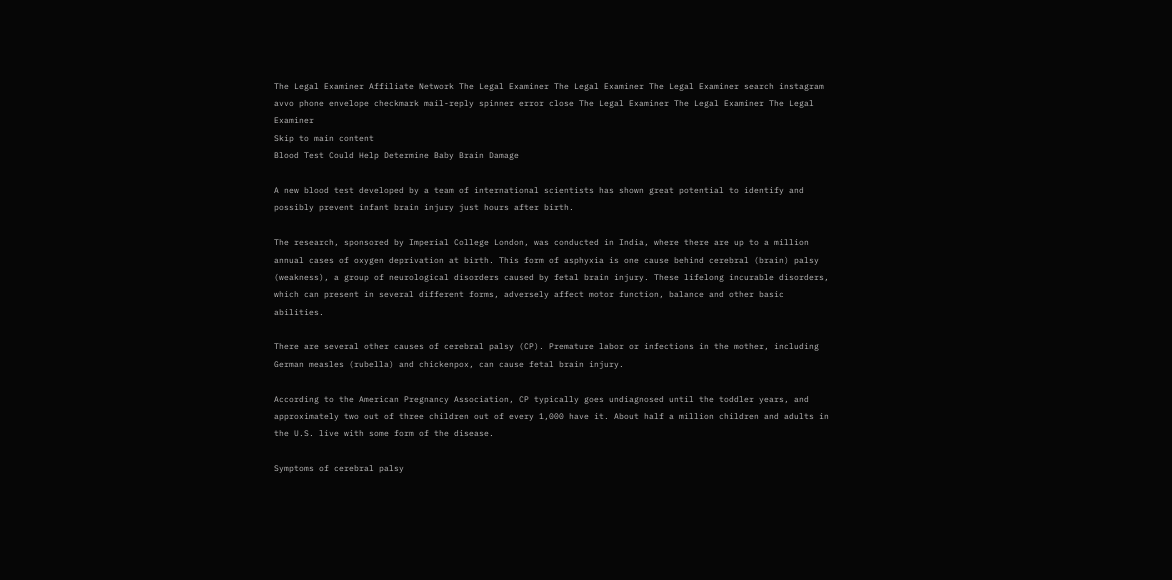The Legal Examiner Affiliate Network The Legal Examiner The Legal Examiner The Legal Examiner search instagram avvo phone envelope checkmark mail-reply spinner error close The Legal Examiner The Legal Examiner The Legal Examiner
Skip to main content
Blood Test Could Help Determine Baby Brain Damage

A new blood test developed by a team of international scientists has shown great potential to identify and possibly prevent infant brain injury just hours after birth.

The research, sponsored by Imperial College London, was conducted in India, where there are up to a million annual cases of oxygen deprivation at birth. This form of asphyxia is one cause behind cerebral (brain) palsy (weakness), a group of neurological disorders caused by fetal brain injury. These lifelong incurable disorders, which can present in several different forms, adversely affect motor function, balance and other basic abilities.

There are several other causes of cerebral palsy (CP). Premature labor or infections in the mother, including German measles (rubella) and chickenpox, can cause fetal brain injury.

According to the American Pregnancy Association, CP typically goes undiagnosed until the toddler years, and approximately two out of three children out of every 1,000 have it. About half a million children and adults in the U.S. live with some form of the disease.

Symptoms of cerebral palsy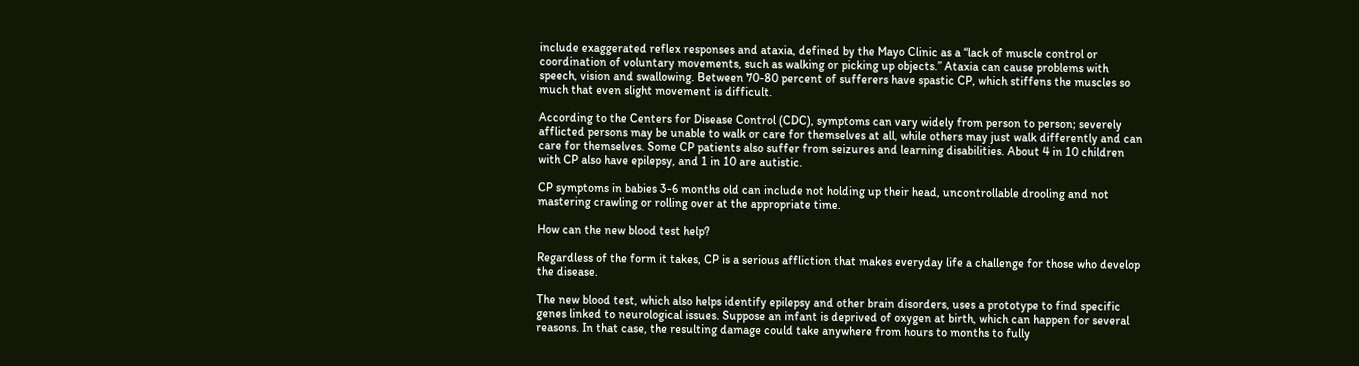include exaggerated reflex responses and ataxia, defined by the Mayo Clinic as a “lack of muscle control or coordination of voluntary movements, such as walking or picking up objects.” Ataxia can cause problems with speech, vision and swallowing. Between 70-80 percent of sufferers have spastic CP, which stiffens the muscles so much that even slight movement is difficult.

According to the Centers for Disease Control (CDC), symptoms can vary widely from person to person; severely afflicted persons may be unable to walk or care for themselves at all, while others may just walk differently and can care for themselves. Some CP patients also suffer from seizures and learning disabilities. About 4 in 10 children with CP also have epilepsy, and 1 in 10 are autistic.

CP symptoms in babies 3-6 months old can include not holding up their head, uncontrollable drooling and not mastering crawling or rolling over at the appropriate time.

How can the new blood test help?

Regardless of the form it takes, CP is a serious affliction that makes everyday life a challenge for those who develop the disease.

The new blood test, which also helps identify epilepsy and other brain disorders, uses a prototype to find specific genes linked to neurological issues. Suppose an infant is deprived of oxygen at birth, which can happen for several reasons. In that case, the resulting damage could take anywhere from hours to months to fully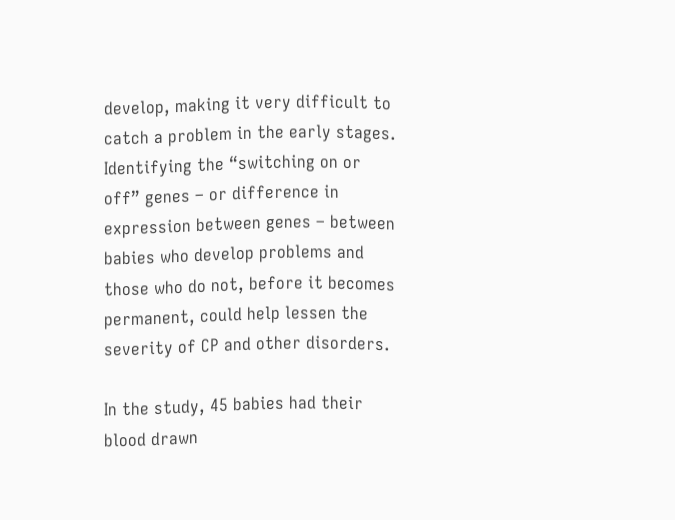develop, making it very difficult to catch a problem in the early stages. Identifying the “switching on or off” genes – or difference in expression between genes – between babies who develop problems and those who do not, before it becomes permanent, could help lessen the severity of CP and other disorders.

In the study, 45 babies had their blood drawn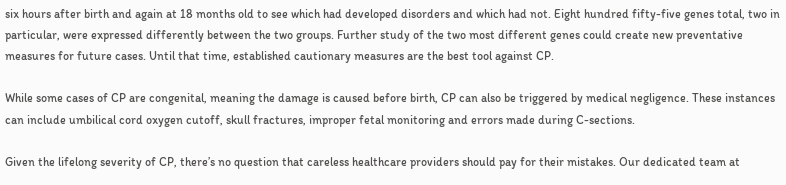six hours after birth and again at 18 months old to see which had developed disorders and which had not. Eight hundred fifty-five genes total, two in particular, were expressed differently between the two groups. Further study of the two most different genes could create new preventative measures for future cases. Until that time, established cautionary measures are the best tool against CP.

While some cases of CP are congenital, meaning the damage is caused before birth, CP can also be triggered by medical negligence. These instances can include umbilical cord oxygen cutoff, skull fractures, improper fetal monitoring and errors made during C-sections.

Given the lifelong severity of CP, there’s no question that careless healthcare providers should pay for their mistakes. Our dedicated team at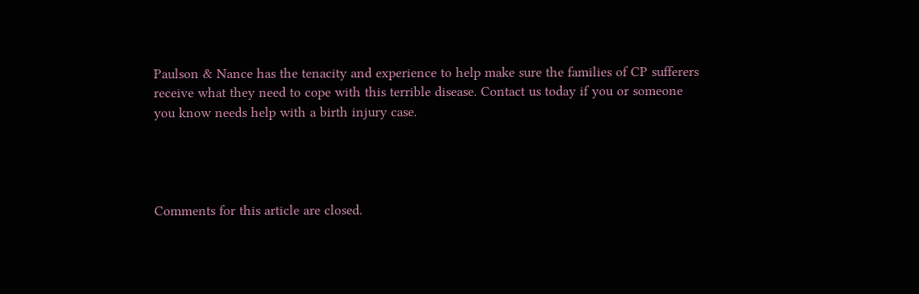Paulson & Nance has the tenacity and experience to help make sure the families of CP sufferers receive what they need to cope with this terrible disease. Contact us today if you or someone you know needs help with a birth injury case.




Comments for this article are closed.